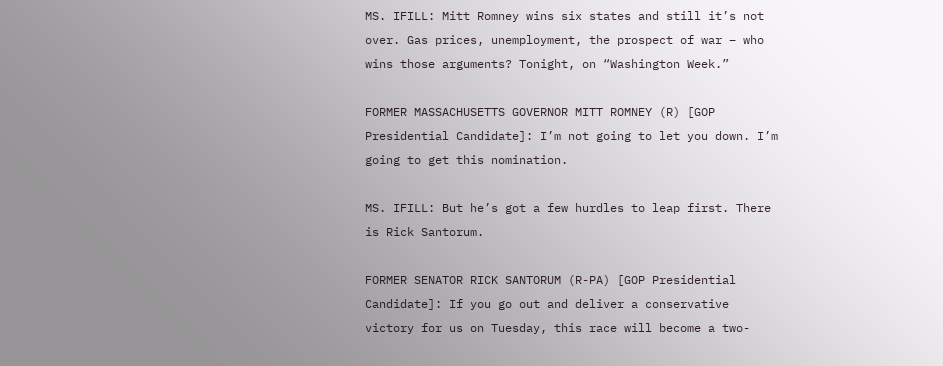MS. IFILL: Mitt Romney wins six states and still it’s not over. Gas prices, unemployment, the prospect of war – who wins those arguments? Tonight, on “Washington Week.”

FORMER MASSACHUSETTS GOVERNOR MITT ROMNEY (R) [GOP Presidential Candidate]: I’m not going to let you down. I’m going to get this nomination.

MS. IFILL: But he’s got a few hurdles to leap first. There is Rick Santorum.

FORMER SENATOR RICK SANTORUM (R-PA) [GOP Presidential Candidate]: If you go out and deliver a conservative victory for us on Tuesday, this race will become a two-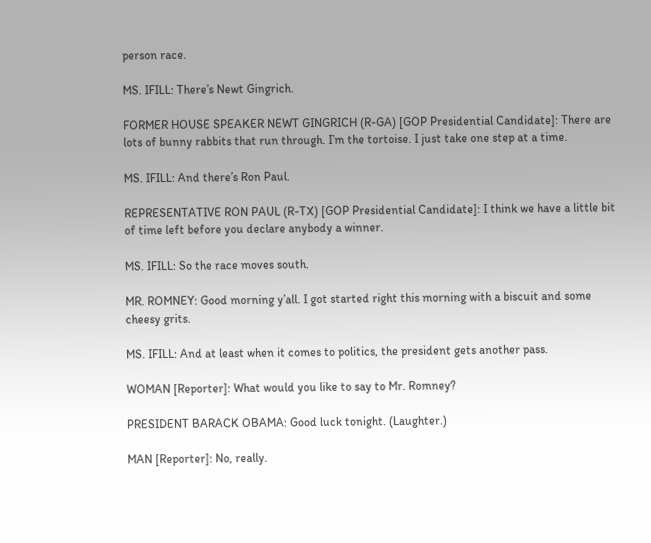person race.

MS. IFILL: There’s Newt Gingrich.

FORMER HOUSE SPEAKER NEWT GINGRICH (R-GA) [GOP Presidential Candidate]: There are lots of bunny rabbits that run through. I’m the tortoise. I just take one step at a time.

MS. IFILL: And there’s Ron Paul.

REPRESENTATIVE RON PAUL (R-TX) [GOP Presidential Candidate]: I think we have a little bit of time left before you declare anybody a winner.

MS. IFILL: So the race moves south.

MR. ROMNEY: Good morning y’all. I got started right this morning with a biscuit and some cheesy grits.

MS. IFILL: And at least when it comes to politics, the president gets another pass.

WOMAN [Reporter]: What would you like to say to Mr. Romney?

PRESIDENT BARACK OBAMA: Good luck tonight. (Laughter.)

MAN [Reporter]: No, really.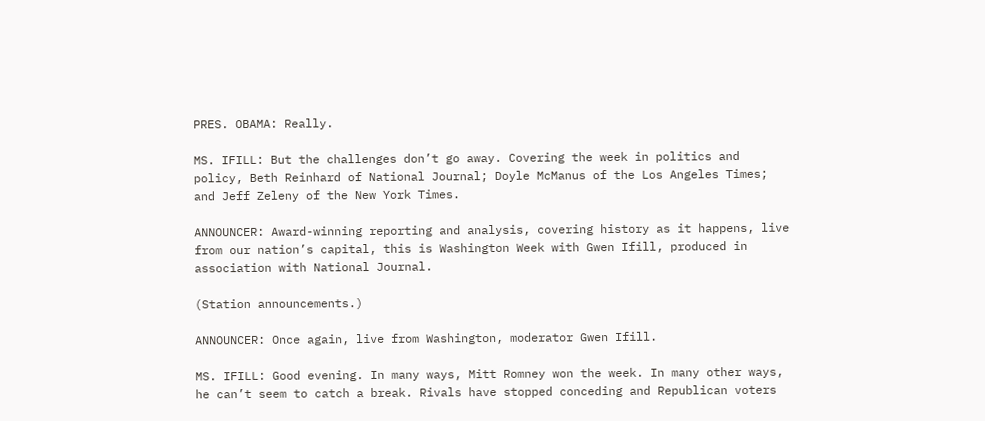PRES. OBAMA: Really.

MS. IFILL: But the challenges don’t go away. Covering the week in politics and policy, Beth Reinhard of National Journal; Doyle McManus of the Los Angeles Times; and Jeff Zeleny of the New York Times.

ANNOUNCER: Award-winning reporting and analysis, covering history as it happens, live from our nation’s capital, this is Washington Week with Gwen Ifill, produced in association with National Journal.

(Station announcements.)

ANNOUNCER: Once again, live from Washington, moderator Gwen Ifill.

MS. IFILL: Good evening. In many ways, Mitt Romney won the week. In many other ways, he can’t seem to catch a break. Rivals have stopped conceding and Republican voters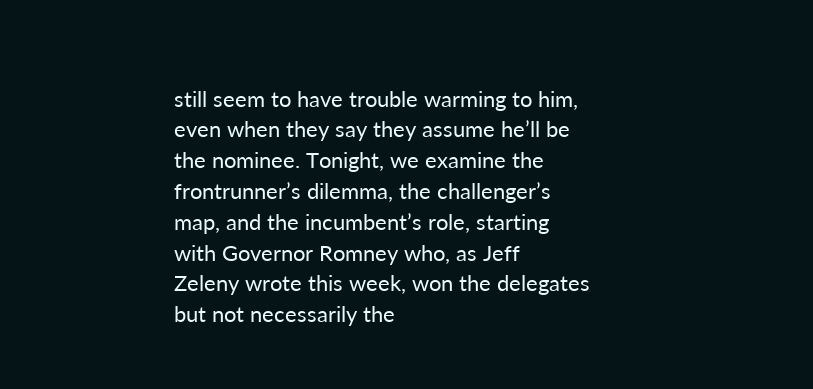still seem to have trouble warming to him, even when they say they assume he’ll be the nominee. Tonight, we examine the frontrunner’s dilemma, the challenger’s map, and the incumbent’s role, starting with Governor Romney who, as Jeff Zeleny wrote this week, won the delegates but not necessarily the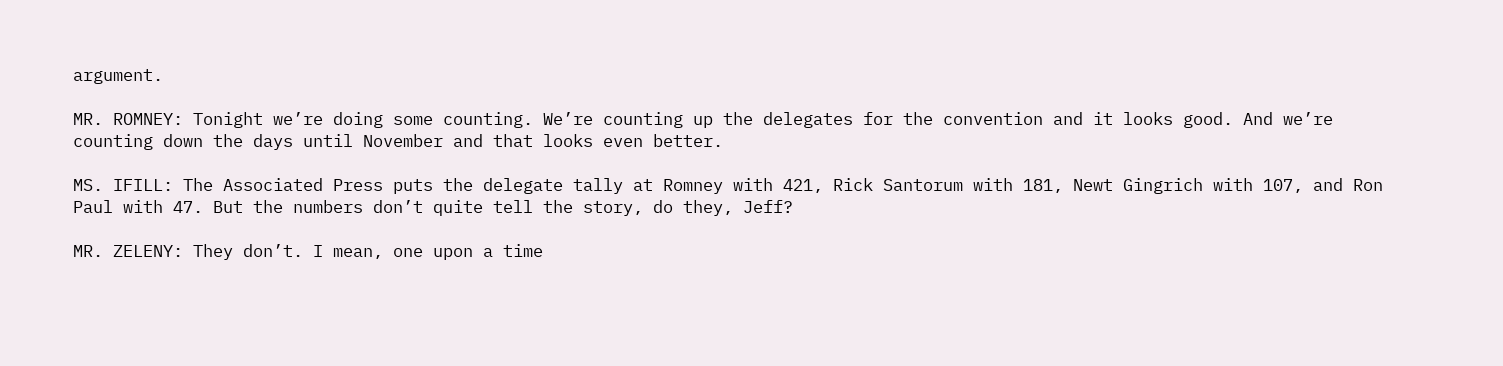argument.

MR. ROMNEY: Tonight we’re doing some counting. We’re counting up the delegates for the convention and it looks good. And we’re counting down the days until November and that looks even better.

MS. IFILL: The Associated Press puts the delegate tally at Romney with 421, Rick Santorum with 181, Newt Gingrich with 107, and Ron Paul with 47. But the numbers don’t quite tell the story, do they, Jeff?

MR. ZELENY: They don’t. I mean, one upon a time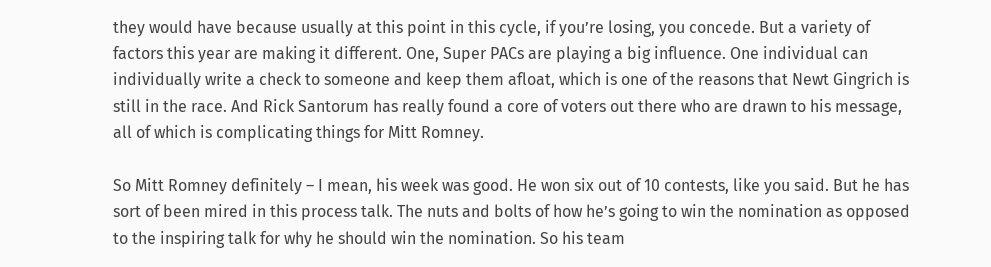they would have because usually at this point in this cycle, if you’re losing, you concede. But a variety of factors this year are making it different. One, Super PACs are playing a big influence. One individual can individually write a check to someone and keep them afloat, which is one of the reasons that Newt Gingrich is still in the race. And Rick Santorum has really found a core of voters out there who are drawn to his message, all of which is complicating things for Mitt Romney.

So Mitt Romney definitely – I mean, his week was good. He won six out of 10 contests, like you said. But he has sort of been mired in this process talk. The nuts and bolts of how he’s going to win the nomination as opposed to the inspiring talk for why he should win the nomination. So his team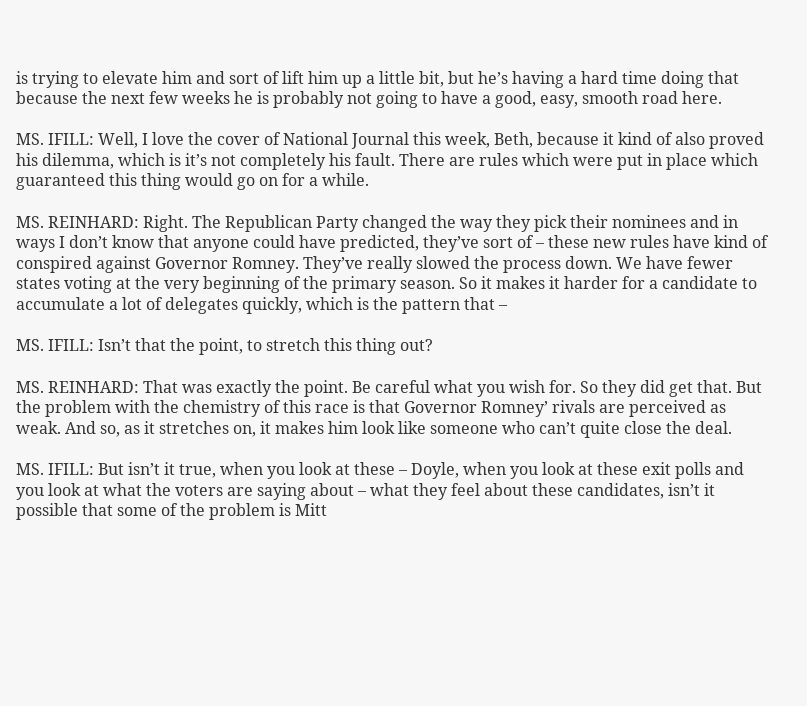is trying to elevate him and sort of lift him up a little bit, but he’s having a hard time doing that because the next few weeks he is probably not going to have a good, easy, smooth road here.

MS. IFILL: Well, I love the cover of National Journal this week, Beth, because it kind of also proved his dilemma, which is it’s not completely his fault. There are rules which were put in place which guaranteed this thing would go on for a while.

MS. REINHARD: Right. The Republican Party changed the way they pick their nominees and in ways I don’t know that anyone could have predicted, they’ve sort of – these new rules have kind of conspired against Governor Romney. They’ve really slowed the process down. We have fewer states voting at the very beginning of the primary season. So it makes it harder for a candidate to accumulate a lot of delegates quickly, which is the pattern that –

MS. IFILL: Isn’t that the point, to stretch this thing out?

MS. REINHARD: That was exactly the point. Be careful what you wish for. So they did get that. But the problem with the chemistry of this race is that Governor Romney’ rivals are perceived as weak. And so, as it stretches on, it makes him look like someone who can’t quite close the deal.

MS. IFILL: But isn’t it true, when you look at these – Doyle, when you look at these exit polls and you look at what the voters are saying about – what they feel about these candidates, isn’t it possible that some of the problem is Mitt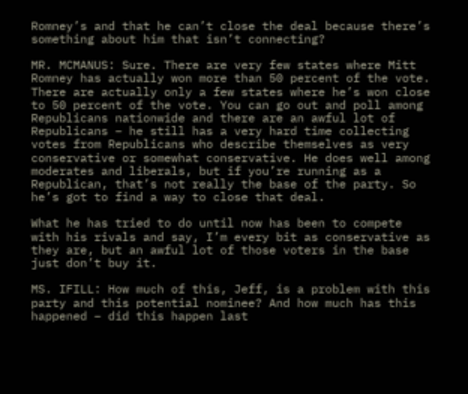Romney’s and that he can’t close the deal because there’s something about him that isn’t connecting?

MR. MCMANUS: Sure. There are very few states where Mitt Romney has actually won more than 50 percent of the vote. There are actually only a few states where he’s won close to 50 percent of the vote. You can go out and poll among Republicans nationwide and there are an awful lot of Republicans – he still has a very hard time collecting votes from Republicans who describe themselves as very conservative or somewhat conservative. He does well among moderates and liberals, but if you’re running as a Republican, that’s not really the base of the party. So he’s got to find a way to close that deal.

What he has tried to do until now has been to compete with his rivals and say, I’m every bit as conservative as they are, but an awful lot of those voters in the base just don’t buy it.

MS. IFILL: How much of this, Jeff, is a problem with this party and this potential nominee? And how much has this happened – did this happen last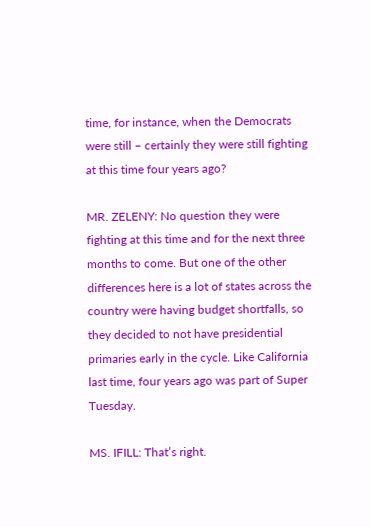time, for instance, when the Democrats were still – certainly they were still fighting at this time four years ago?

MR. ZELENY: No question they were fighting at this time and for the next three months to come. But one of the other differences here is a lot of states across the country were having budget shortfalls, so they decided to not have presidential primaries early in the cycle. Like California last time, four years ago was part of Super Tuesday.

MS. IFILL: That’s right.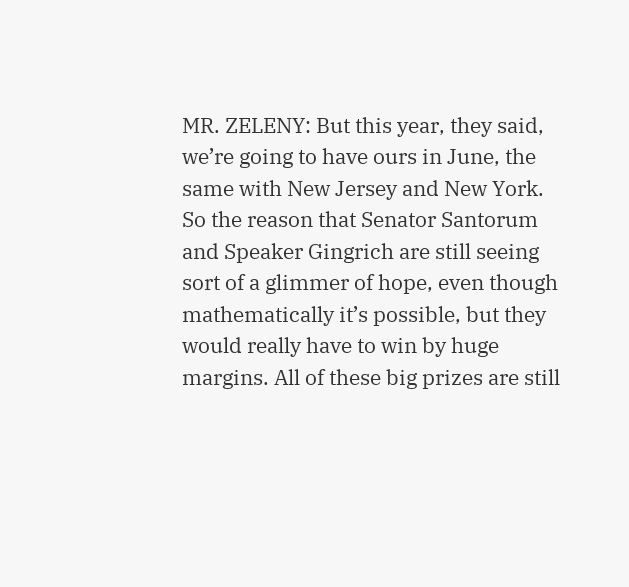MR. ZELENY: But this year, they said, we’re going to have ours in June, the same with New Jersey and New York. So the reason that Senator Santorum and Speaker Gingrich are still seeing sort of a glimmer of hope, even though mathematically it’s possible, but they would really have to win by huge margins. All of these big prizes are still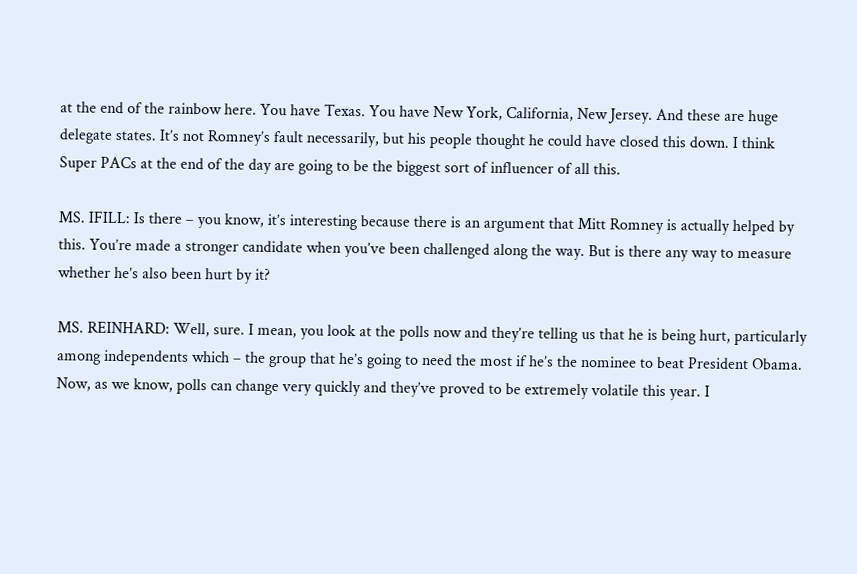at the end of the rainbow here. You have Texas. You have New York, California, New Jersey. And these are huge delegate states. It’s not Romney’s fault necessarily, but his people thought he could have closed this down. I think Super PACs at the end of the day are going to be the biggest sort of influencer of all this.

MS. IFILL: Is there – you know, it’s interesting because there is an argument that Mitt Romney is actually helped by this. You’re made a stronger candidate when you’ve been challenged along the way. But is there any way to measure whether he’s also been hurt by it?

MS. REINHARD: Well, sure. I mean, you look at the polls now and they’re telling us that he is being hurt, particularly among independents which – the group that he’s going to need the most if he’s the nominee to beat President Obama. Now, as we know, polls can change very quickly and they’ve proved to be extremely volatile this year. I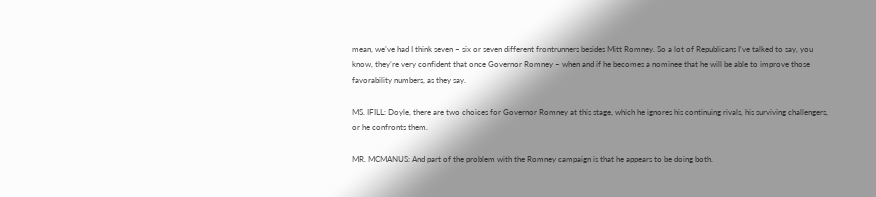mean, we’ve had I think seven – six or seven different frontrunners besides Mitt Romney. So a lot of Republicans I’ve talked to say, you know, they’re very confident that once Governor Romney – when and if he becomes a nominee that he will be able to improve those favorability numbers, as they say.

MS. IFILL: Doyle, there are two choices for Governor Romney at this stage, which he ignores his continuing rivals, his surviving challengers, or he confronts them.

MR. MCMANUS: And part of the problem with the Romney campaign is that he appears to be doing both.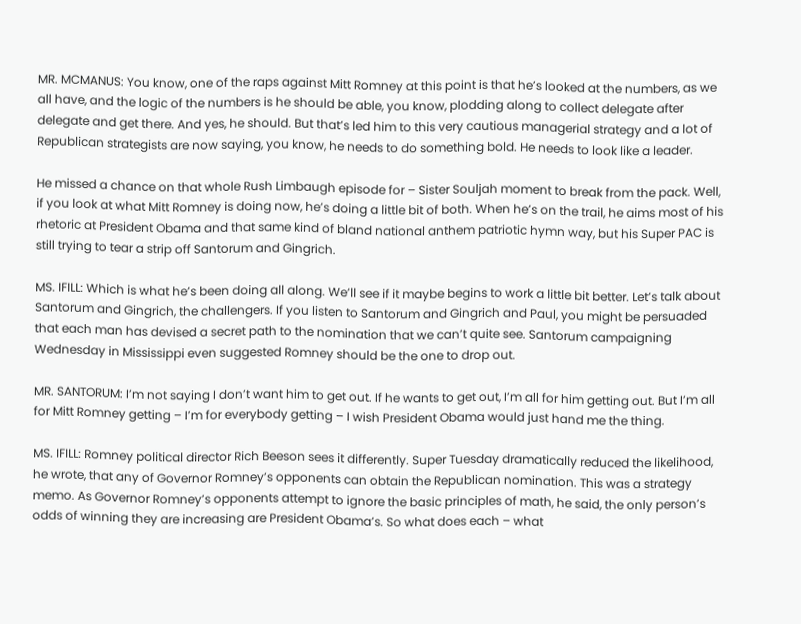MR. MCMANUS: You know, one of the raps against Mitt Romney at this point is that he’s looked at the numbers, as we all have, and the logic of the numbers is he should be able, you know, plodding along to collect delegate after delegate and get there. And yes, he should. But that’s led him to this very cautious managerial strategy and a lot of Republican strategists are now saying, you know, he needs to do something bold. He needs to look like a leader.

He missed a chance on that whole Rush Limbaugh episode for – Sister Souljah moment to break from the pack. Well, if you look at what Mitt Romney is doing now, he’s doing a little bit of both. When he’s on the trail, he aims most of his rhetoric at President Obama and that same kind of bland national anthem patriotic hymn way, but his Super PAC is still trying to tear a strip off Santorum and Gingrich.

MS. IFILL: Which is what he’s been doing all along. We’ll see if it maybe begins to work a little bit better. Let’s talk about Santorum and Gingrich, the challengers. If you listen to Santorum and Gingrich and Paul, you might be persuaded that each man has devised a secret path to the nomination that we can’t quite see. Santorum campaigning Wednesday in Mississippi even suggested Romney should be the one to drop out.

MR. SANTORUM: I’m not saying I don’t want him to get out. If he wants to get out, I’m all for him getting out. But I’m all for Mitt Romney getting – I’m for everybody getting – I wish President Obama would just hand me the thing.

MS. IFILL: Romney political director Rich Beeson sees it differently. Super Tuesday dramatically reduced the likelihood, he wrote, that any of Governor Romney’s opponents can obtain the Republican nomination. This was a strategy memo. As Governor Romney’s opponents attempt to ignore the basic principles of math, he said, the only person’s odds of winning they are increasing are President Obama’s. So what does each – what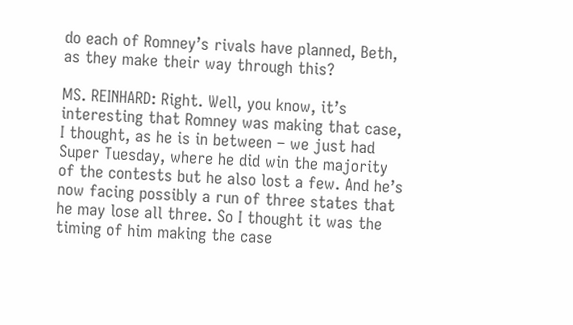do each of Romney’s rivals have planned, Beth, as they make their way through this?

MS. REINHARD: Right. Well, you know, it’s interesting that Romney was making that case, I thought, as he is in between – we just had Super Tuesday, where he did win the majority of the contests but he also lost a few. And he’s now facing possibly a run of three states that he may lose all three. So I thought it was the timing of him making the case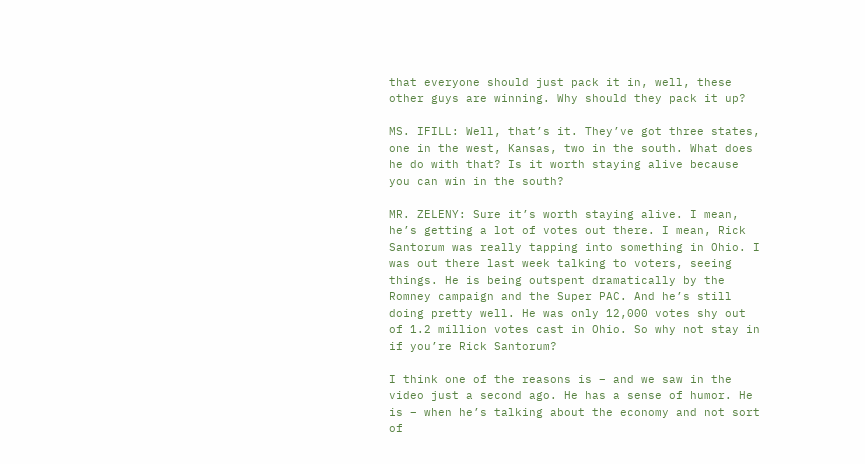that everyone should just pack it in, well, these other guys are winning. Why should they pack it up?

MS. IFILL: Well, that’s it. They’ve got three states, one in the west, Kansas, two in the south. What does he do with that? Is it worth staying alive because you can win in the south?

MR. ZELENY: Sure it’s worth staying alive. I mean, he’s getting a lot of votes out there. I mean, Rick Santorum was really tapping into something in Ohio. I was out there last week talking to voters, seeing things. He is being outspent dramatically by the Romney campaign and the Super PAC. And he’s still doing pretty well. He was only 12,000 votes shy out of 1.2 million votes cast in Ohio. So why not stay in if you’re Rick Santorum?

I think one of the reasons is – and we saw in the video just a second ago. He has a sense of humor. He is – when he’s talking about the economy and not sort of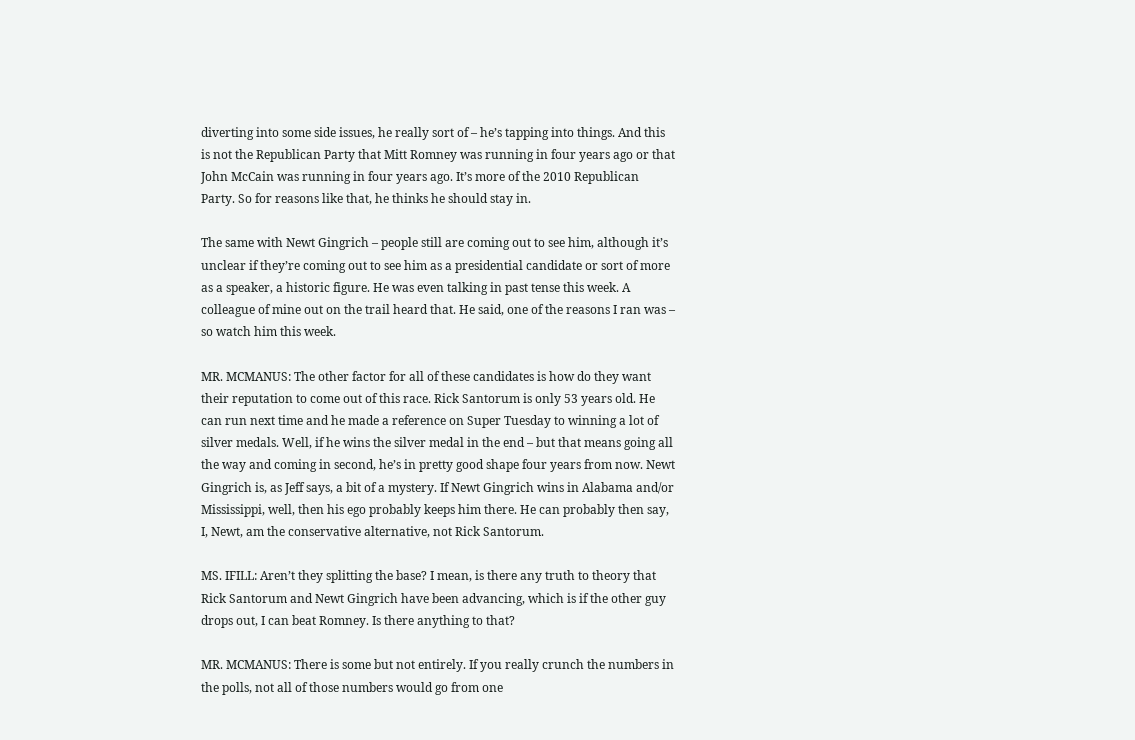diverting into some side issues, he really sort of – he’s tapping into things. And this is not the Republican Party that Mitt Romney was running in four years ago or that John McCain was running in four years ago. It’s more of the 2010 Republican Party. So for reasons like that, he thinks he should stay in.

The same with Newt Gingrich – people still are coming out to see him, although it’s unclear if they’re coming out to see him as a presidential candidate or sort of more as a speaker, a historic figure. He was even talking in past tense this week. A colleague of mine out on the trail heard that. He said, one of the reasons I ran was – so watch him this week.

MR. MCMANUS: The other factor for all of these candidates is how do they want their reputation to come out of this race. Rick Santorum is only 53 years old. He can run next time and he made a reference on Super Tuesday to winning a lot of silver medals. Well, if he wins the silver medal in the end – but that means going all the way and coming in second, he’s in pretty good shape four years from now. Newt Gingrich is, as Jeff says, a bit of a mystery. If Newt Gingrich wins in Alabama and/or Mississippi, well, then his ego probably keeps him there. He can probably then say, I, Newt, am the conservative alternative, not Rick Santorum.

MS. IFILL: Aren’t they splitting the base? I mean, is there any truth to theory that Rick Santorum and Newt Gingrich have been advancing, which is if the other guy drops out, I can beat Romney. Is there anything to that?

MR. MCMANUS: There is some but not entirely. If you really crunch the numbers in the polls, not all of those numbers would go from one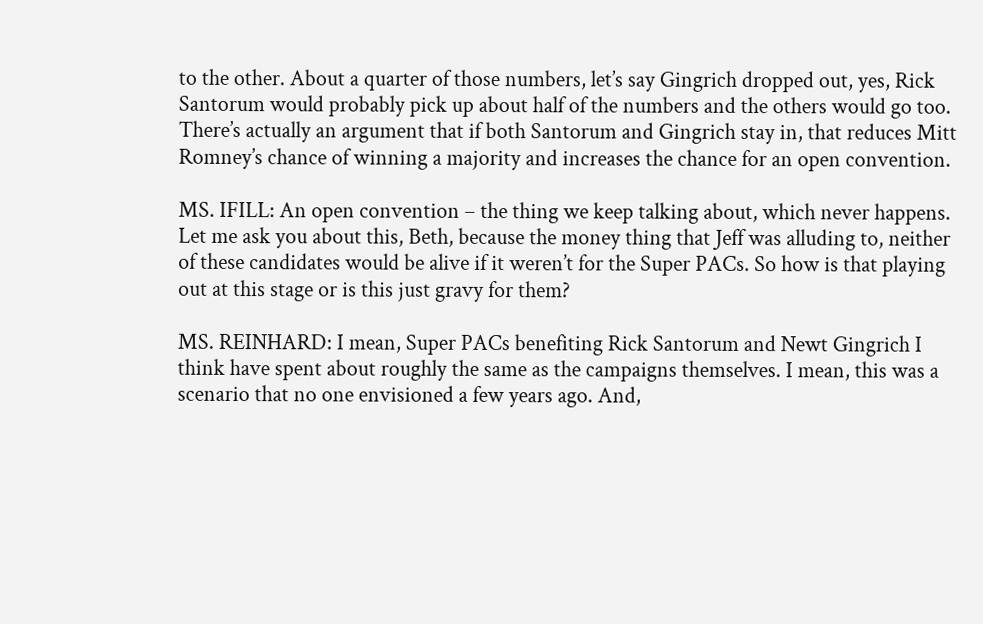to the other. About a quarter of those numbers, let’s say Gingrich dropped out, yes, Rick Santorum would probably pick up about half of the numbers and the others would go too. There’s actually an argument that if both Santorum and Gingrich stay in, that reduces Mitt Romney’s chance of winning a majority and increases the chance for an open convention.

MS. IFILL: An open convention – the thing we keep talking about, which never happens. Let me ask you about this, Beth, because the money thing that Jeff was alluding to, neither of these candidates would be alive if it weren’t for the Super PACs. So how is that playing out at this stage or is this just gravy for them?

MS. REINHARD: I mean, Super PACs benefiting Rick Santorum and Newt Gingrich I think have spent about roughly the same as the campaigns themselves. I mean, this was a scenario that no one envisioned a few years ago. And,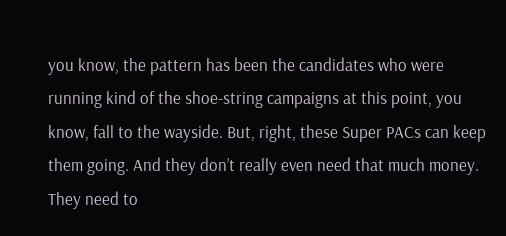you know, the pattern has been the candidates who were running kind of the shoe-string campaigns at this point, you know, fall to the wayside. But, right, these Super PACs can keep them going. And they don’t really even need that much money. They need to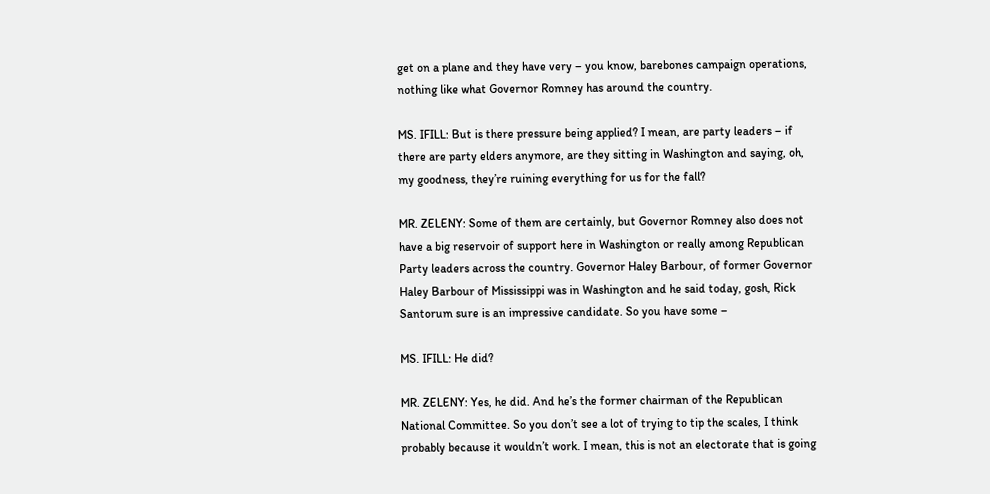get on a plane and they have very – you know, barebones campaign operations, nothing like what Governor Romney has around the country.

MS. IFILL: But is there pressure being applied? I mean, are party leaders – if there are party elders anymore, are they sitting in Washington and saying, oh, my goodness, they’re ruining everything for us for the fall?

MR. ZELENY: Some of them are certainly, but Governor Romney also does not have a big reservoir of support here in Washington or really among Republican Party leaders across the country. Governor Haley Barbour, of former Governor Haley Barbour of Mississippi was in Washington and he said today, gosh, Rick Santorum sure is an impressive candidate. So you have some –

MS. IFILL: He did?

MR. ZELENY: Yes, he did. And he’s the former chairman of the Republican National Committee. So you don’t see a lot of trying to tip the scales, I think probably because it wouldn’t work. I mean, this is not an electorate that is going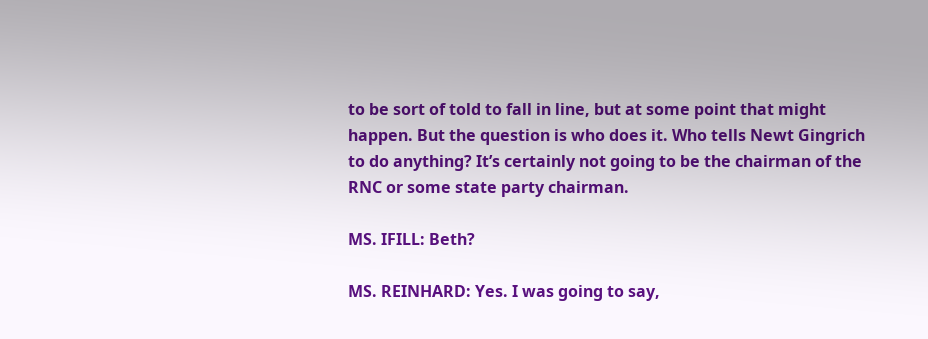to be sort of told to fall in line, but at some point that might happen. But the question is who does it. Who tells Newt Gingrich to do anything? It’s certainly not going to be the chairman of the RNC or some state party chairman.

MS. IFILL: Beth?

MS. REINHARD: Yes. I was going to say,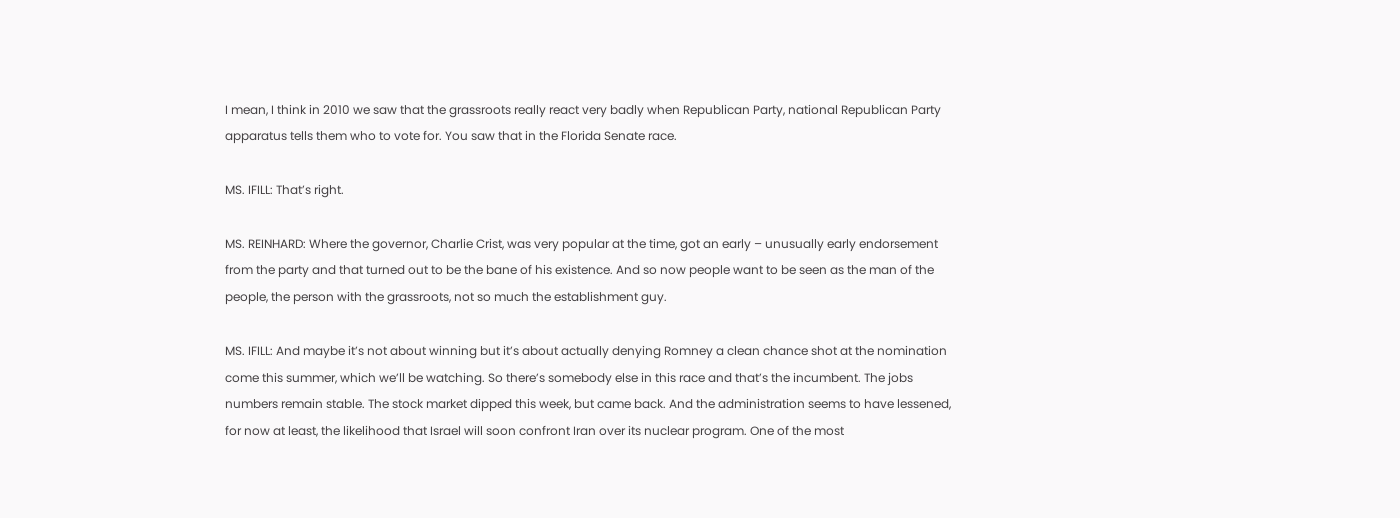I mean, I think in 2010 we saw that the grassroots really react very badly when Republican Party, national Republican Party apparatus tells them who to vote for. You saw that in the Florida Senate race.

MS. IFILL: That’s right.

MS. REINHARD: Where the governor, Charlie Crist, was very popular at the time, got an early – unusually early endorsement from the party and that turned out to be the bane of his existence. And so now people want to be seen as the man of the people, the person with the grassroots, not so much the establishment guy.

MS. IFILL: And maybe it’s not about winning but it’s about actually denying Romney a clean chance shot at the nomination come this summer, which we’ll be watching. So there’s somebody else in this race and that’s the incumbent. The jobs numbers remain stable. The stock market dipped this week, but came back. And the administration seems to have lessened, for now at least, the likelihood that Israel will soon confront Iran over its nuclear program. One of the most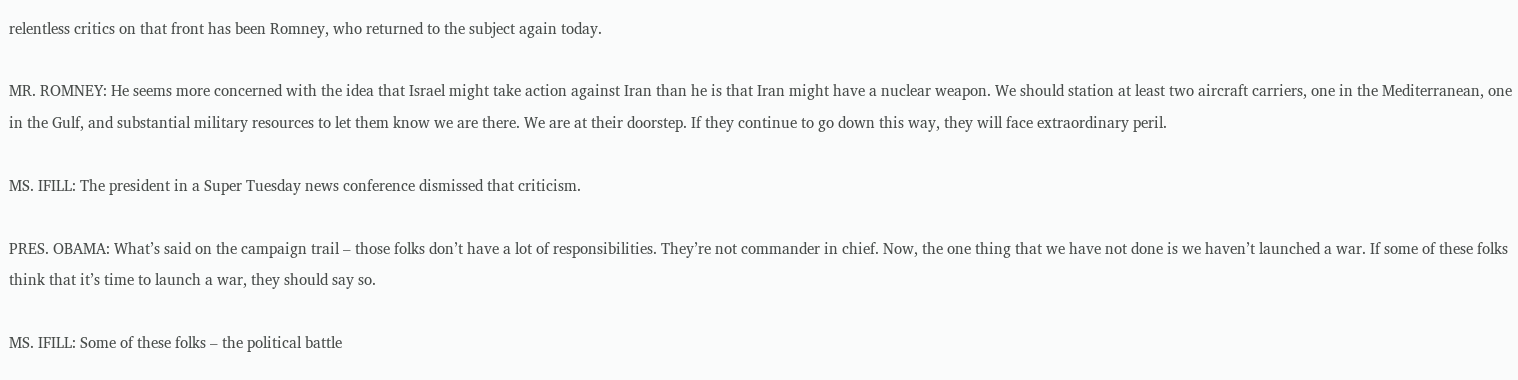relentless critics on that front has been Romney, who returned to the subject again today.

MR. ROMNEY: He seems more concerned with the idea that Israel might take action against Iran than he is that Iran might have a nuclear weapon. We should station at least two aircraft carriers, one in the Mediterranean, one in the Gulf, and substantial military resources to let them know we are there. We are at their doorstep. If they continue to go down this way, they will face extraordinary peril.

MS. IFILL: The president in a Super Tuesday news conference dismissed that criticism.

PRES. OBAMA: What’s said on the campaign trail – those folks don’t have a lot of responsibilities. They’re not commander in chief. Now, the one thing that we have not done is we haven’t launched a war. If some of these folks think that it’s time to launch a war, they should say so.

MS. IFILL: Some of these folks – the political battle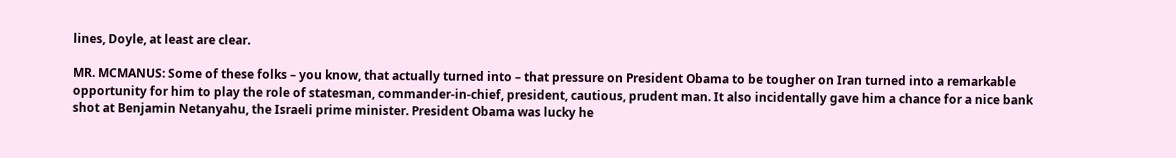lines, Doyle, at least are clear.

MR. MCMANUS: Some of these folks – you know, that actually turned into – that pressure on President Obama to be tougher on Iran turned into a remarkable opportunity for him to play the role of statesman, commander-in-chief, president, cautious, prudent man. It also incidentally gave him a chance for a nice bank shot at Benjamin Netanyahu, the Israeli prime minister. President Obama was lucky he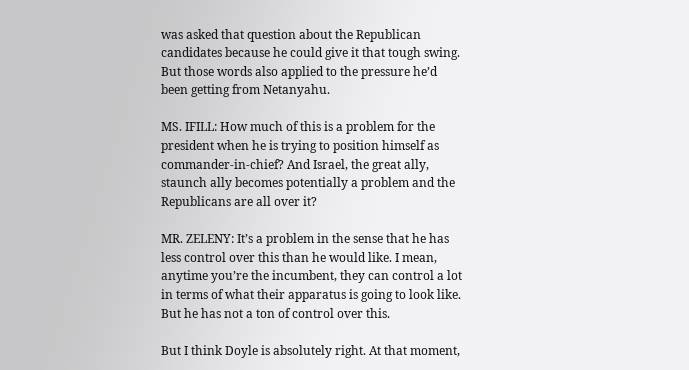was asked that question about the Republican candidates because he could give it that tough swing. But those words also applied to the pressure he’d been getting from Netanyahu.

MS. IFILL: How much of this is a problem for the president when he is trying to position himself as commander-in-chief? And Israel, the great ally, staunch ally becomes potentially a problem and the Republicans are all over it?

MR. ZELENY: It’s a problem in the sense that he has less control over this than he would like. I mean, anytime you’re the incumbent, they can control a lot in terms of what their apparatus is going to look like. But he has not a ton of control over this.

But I think Doyle is absolutely right. At that moment,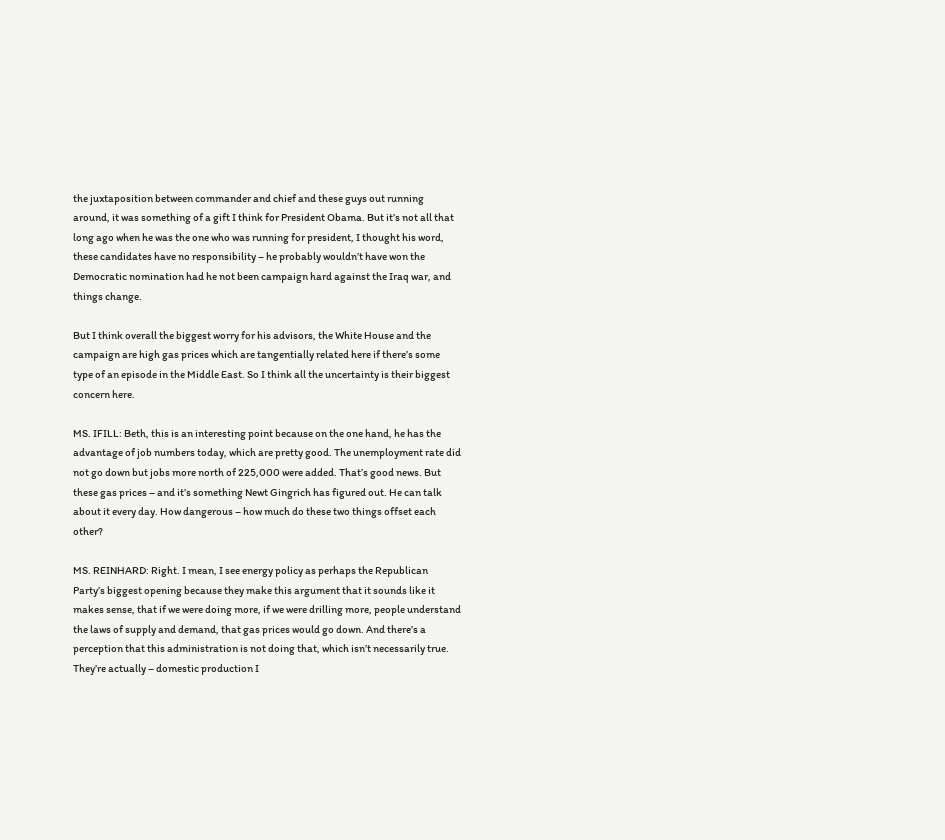the juxtaposition between commander and chief and these guys out running around, it was something of a gift I think for President Obama. But it’s not all that long ago when he was the one who was running for president, I thought his word, these candidates have no responsibility – he probably wouldn’t have won the Democratic nomination had he not been campaign hard against the Iraq war, and things change.

But I think overall the biggest worry for his advisors, the White House and the campaign are high gas prices which are tangentially related here if there’s some type of an episode in the Middle East. So I think all the uncertainty is their biggest concern here.

MS. IFILL: Beth, this is an interesting point because on the one hand, he has the advantage of job numbers today, which are pretty good. The unemployment rate did not go down but jobs more north of 225,000 were added. That’s good news. But these gas prices – and it’s something Newt Gingrich has figured out. He can talk about it every day. How dangerous – how much do these two things offset each other?

MS. REINHARD: Right. I mean, I see energy policy as perhaps the Republican Party’s biggest opening because they make this argument that it sounds like it makes sense, that if we were doing more, if we were drilling more, people understand the laws of supply and demand, that gas prices would go down. And there’s a perception that this administration is not doing that, which isn’t necessarily true. They’re actually – domestic production I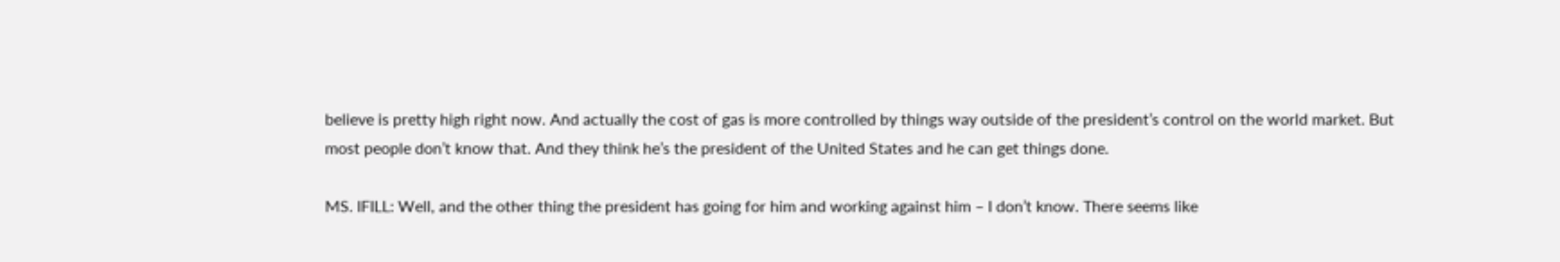believe is pretty high right now. And actually the cost of gas is more controlled by things way outside of the president’s control on the world market. But most people don’t know that. And they think he’s the president of the United States and he can get things done.

MS. IFILL: Well, and the other thing the president has going for him and working against him – I don’t know. There seems like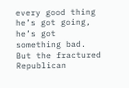every good thing he’s got going, he’s got something bad. But the fractured Republican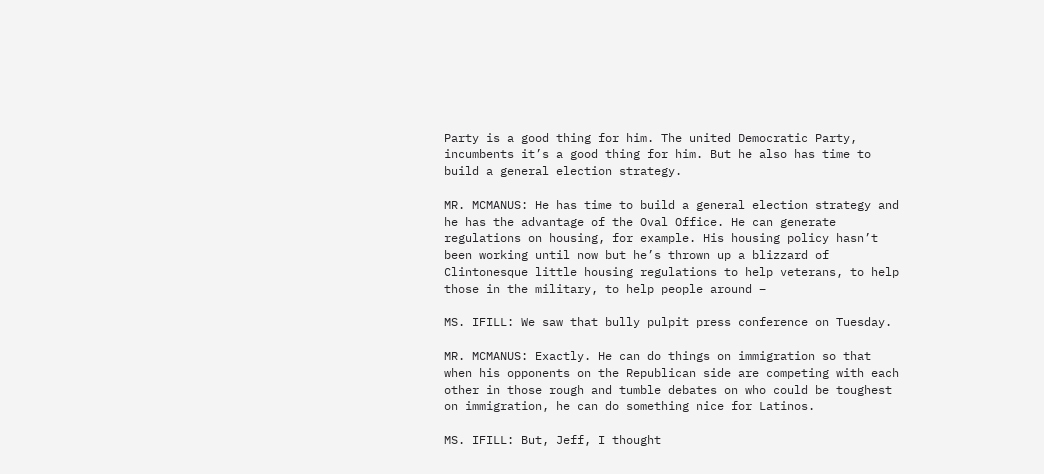Party is a good thing for him. The united Democratic Party, incumbents it’s a good thing for him. But he also has time to build a general election strategy.

MR. MCMANUS: He has time to build a general election strategy and he has the advantage of the Oval Office. He can generate regulations on housing, for example. His housing policy hasn’t been working until now but he’s thrown up a blizzard of Clintonesque little housing regulations to help veterans, to help those in the military, to help people around –

MS. IFILL: We saw that bully pulpit press conference on Tuesday.

MR. MCMANUS: Exactly. He can do things on immigration so that when his opponents on the Republican side are competing with each other in those rough and tumble debates on who could be toughest on immigration, he can do something nice for Latinos.

MS. IFILL: But, Jeff, I thought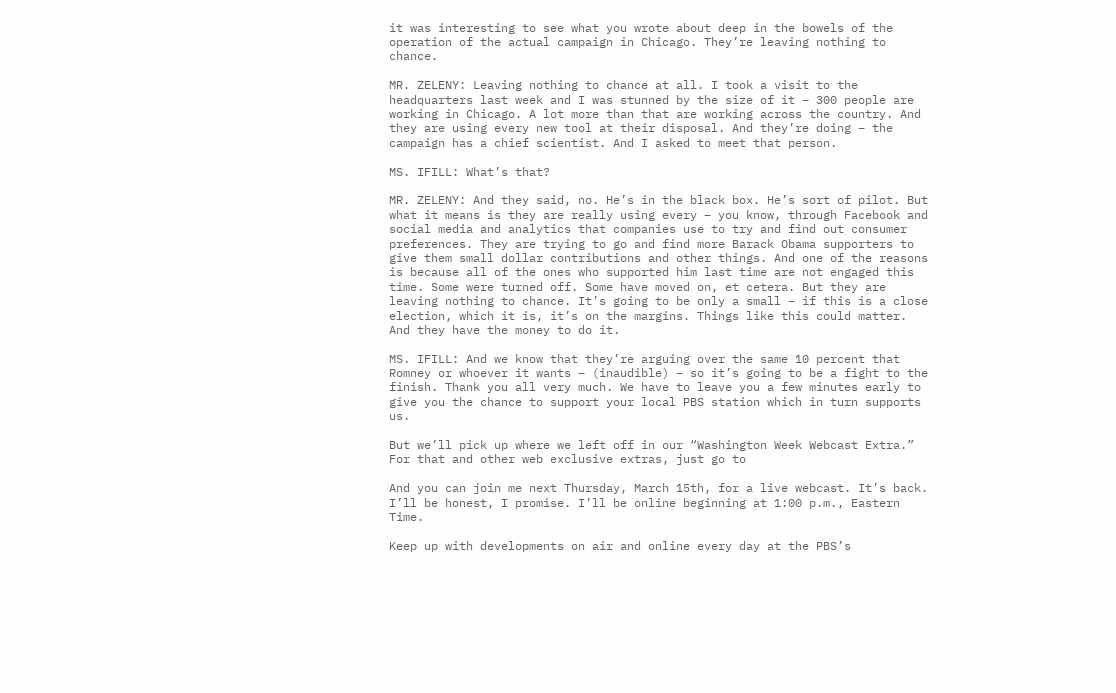it was interesting to see what you wrote about deep in the bowels of the operation of the actual campaign in Chicago. They’re leaving nothing to chance.

MR. ZELENY: Leaving nothing to chance at all. I took a visit to the headquarters last week and I was stunned by the size of it – 300 people are working in Chicago. A lot more than that are working across the country. And they are using every new tool at their disposal. And they’re doing – the campaign has a chief scientist. And I asked to meet that person.

MS. IFILL: What’s that?

MR. ZELENY: And they said, no. He’s in the black box. He’s sort of pilot. But what it means is they are really using every – you know, through Facebook and social media and analytics that companies use to try and find out consumer preferences. They are trying to go and find more Barack Obama supporters to give them small dollar contributions and other things. And one of the reasons is because all of the ones who supported him last time are not engaged this time. Some were turned off. Some have moved on, et cetera. But they are leaving nothing to chance. It’s going to be only a small – if this is a close election, which it is, it’s on the margins. Things like this could matter. And they have the money to do it.

MS. IFILL: And we know that they’re arguing over the same 10 percent that Romney or whoever it wants – (inaudible) – so it’s going to be a fight to the finish. Thank you all very much. We have to leave you a few minutes early to give you the chance to support your local PBS station which in turn supports us.

But we’ll pick up where we left off in our “Washington Week Webcast Extra.” For that and other web exclusive extras, just go to

And you can join me next Thursday, March 15th, for a live webcast. It’s back. I’ll be honest, I promise. I’ll be online beginning at 1:00 p.m., Eastern Time.

Keep up with developments on air and online every day at the PBS’s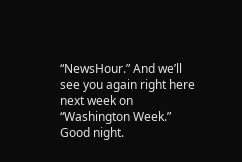“NewsHour.” And we’ll see you again right here next week on “Washington Week.” Good night.